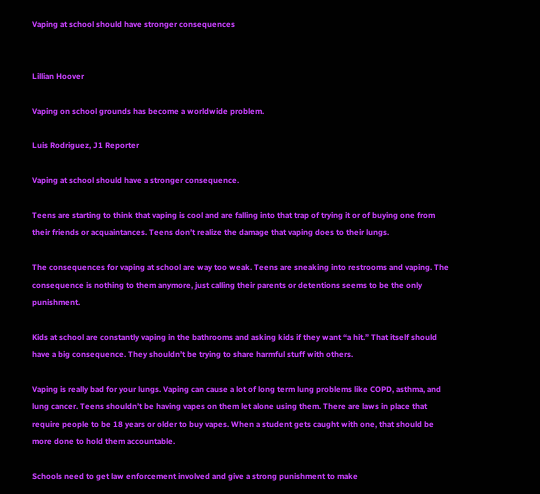Vaping at school should have stronger consequences


Lillian Hoover

Vaping on school grounds has become a worldwide problem.

Luis Rodriguez, J1 Reporter

Vaping at school should have a stronger consequence.

Teens are starting to think that vaping is cool and are falling into that trap of trying it or of buying one from their friends or acquaintances. Teens don’t realize the damage that vaping does to their lungs.

The consequences for vaping at school are way too weak. Teens are sneaking into restrooms and vaping. The consequence is nothing to them anymore, just calling their parents or detentions seems to be the only punishment.

Kids at school are constantly vaping in the bathrooms and asking kids if they want “a hit.” That itself should have a big consequence. They shouldn’t be trying to share harmful stuff with others.

Vaping is really bad for your lungs. Vaping can cause a lot of long term lung problems like COPD, asthma, and lung cancer. Teens shouldn’t be having vapes on them let alone using them. There are laws in place that require people to be 18 years or older to buy vapes. When a student gets caught with one, that should be more done to hold them accountable.

Schools need to get law enforcement involved and give a strong punishment to make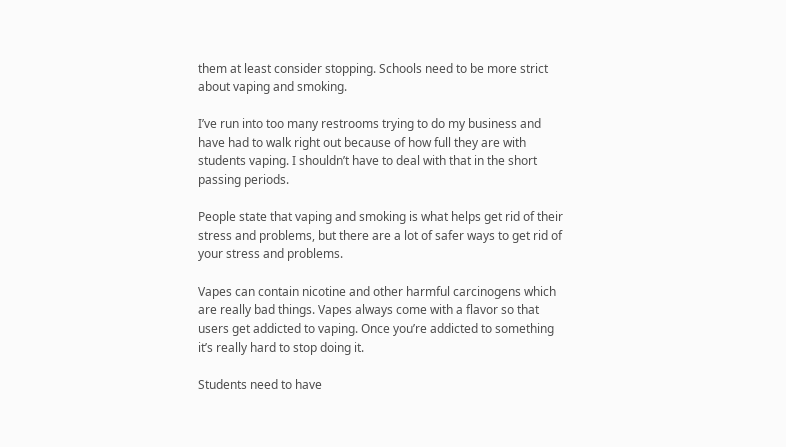them at least consider stopping. Schools need to be more strict about vaping and smoking.

I’ve run into too many restrooms trying to do my business and have had to walk right out because of how full they are with students vaping. I shouldn’t have to deal with that in the short passing periods.

People state that vaping and smoking is what helps get rid of their stress and problems, but there are a lot of safer ways to get rid of your stress and problems.

Vapes can contain nicotine and other harmful carcinogens which are really bad things. Vapes always come with a flavor so that users get addicted to vaping. Once you’re addicted to something it’s really hard to stop doing it.

Students need to have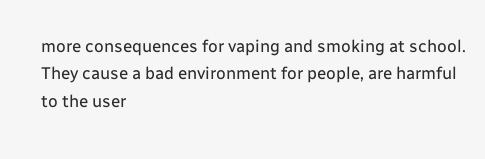more consequences for vaping and smoking at school. They cause a bad environment for people, are harmful to the user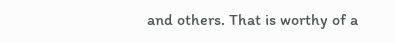and others. That is worthy of a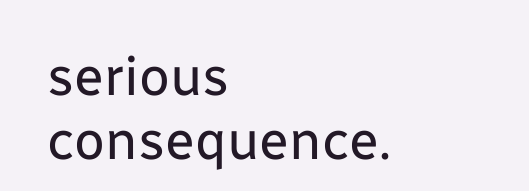serious consequence.